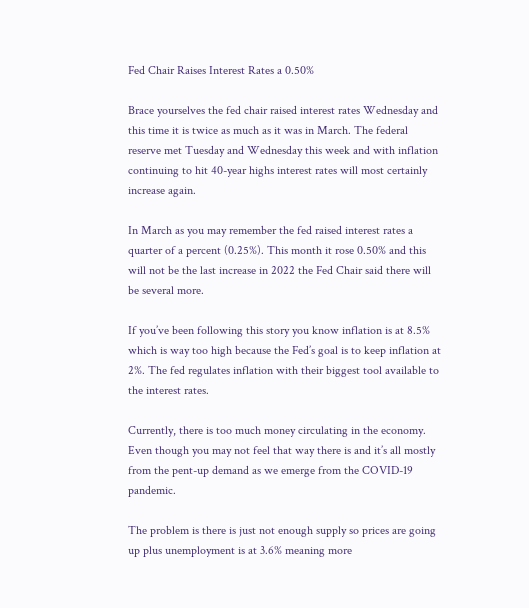Fed Chair Raises Interest Rates a 0.50%

Brace yourselves the fed chair raised interest rates Wednesday and this time it is twice as much as it was in March. The federal reserve met Tuesday and Wednesday this week and with inflation continuing to hit 40-year highs interest rates will most certainly increase again.

In March as you may remember the fed raised interest rates a quarter of a percent (0.25%). This month it rose 0.50% and this will not be the last increase in 2022 the Fed Chair said there will be several more.

If you’ve been following this story you know inflation is at 8.5% which is way too high because the Fed’s goal is to keep inflation at 2%. The fed regulates inflation with their biggest tool available to the interest rates.

Currently, there is too much money circulating in the economy. Even though you may not feel that way there is and it’s all mostly from the pent-up demand as we emerge from the COVID-19 pandemic.

The problem is there is just not enough supply so prices are going up plus unemployment is at 3.6% meaning more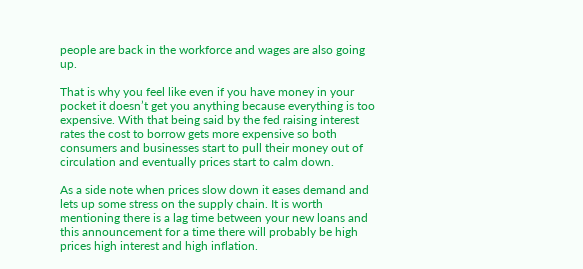people are back in the workforce and wages are also going up.

That is why you feel like even if you have money in your pocket it doesn’t get you anything because everything is too expensive. With that being said by the fed raising interest rates the cost to borrow gets more expensive so both consumers and businesses start to pull their money out of circulation and eventually prices start to calm down.

As a side note when prices slow down it eases demand and lets up some stress on the supply chain. It is worth mentioning there is a lag time between your new loans and this announcement for a time there will probably be high prices high interest and high inflation.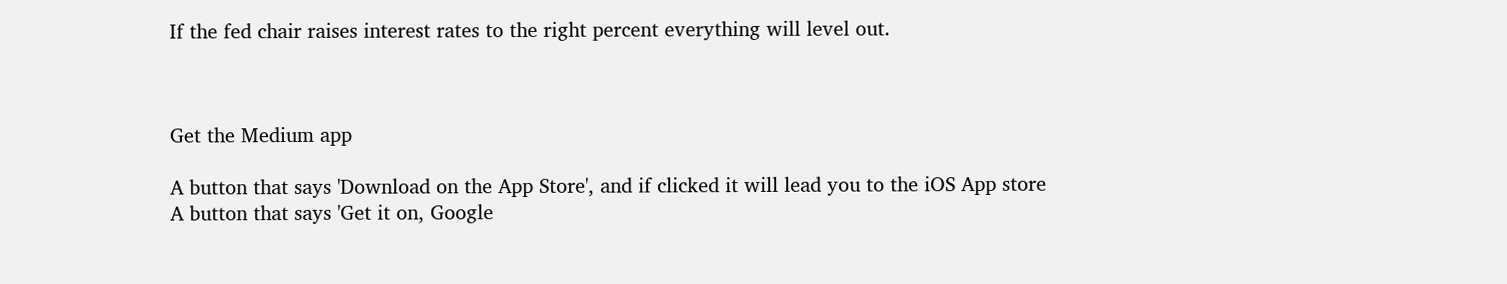If the fed chair raises interest rates to the right percent everything will level out.



Get the Medium app

A button that says 'Download on the App Store', and if clicked it will lead you to the iOS App store
A button that says 'Get it on, Google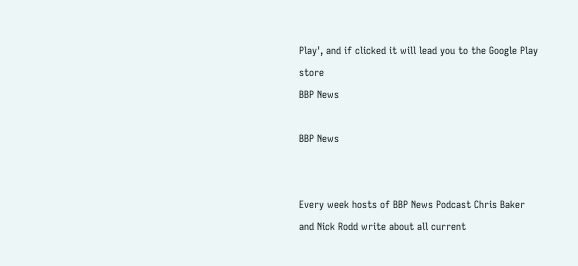Play', and if clicked it will lead you to the Google Play store
BBP News

BBP News


Every week hosts of BBP News Podcast Chris Baker and Nick Rodd write about all current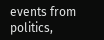events from politics,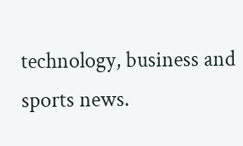technology, business and sports news.